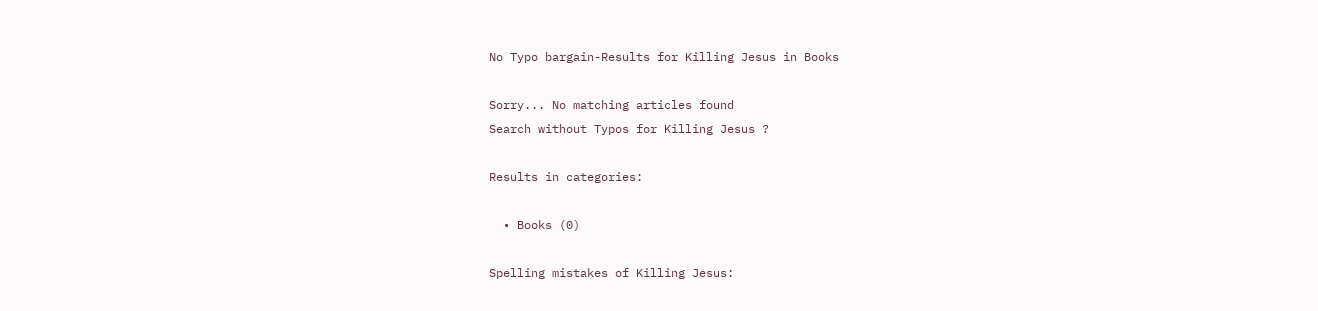No Typo bargain-Results for Killing Jesus in Books

Sorry... No matching articles found
Search without Typos for Killing Jesus ?

Results in categories:

  • Books (0)

Spelling mistakes of Killing Jesus: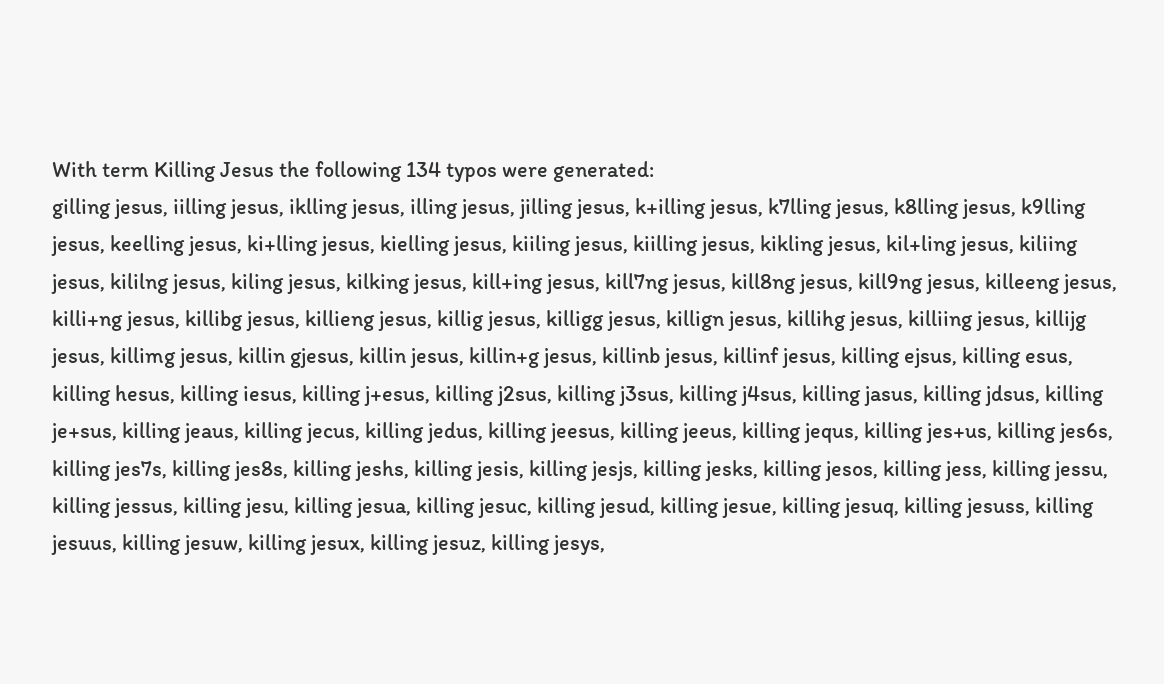With term Killing Jesus the following 134 typos were generated:
gilling jesus, iilling jesus, iklling jesus, illing jesus, jilling jesus, k+illing jesus, k7lling jesus, k8lling jesus, k9lling jesus, keelling jesus, ki+lling jesus, kielling jesus, kiiling jesus, kiilling jesus, kikling jesus, kil+ling jesus, kiliing jesus, kililng jesus, kiling jesus, kilking jesus, kill+ing jesus, kill7ng jesus, kill8ng jesus, kill9ng jesus, killeeng jesus, killi+ng jesus, killibg jesus, killieng jesus, killig jesus, killigg jesus, killign jesus, killihg jesus, killiing jesus, killijg jesus, killimg jesus, killin gjesus, killin jesus, killin+g jesus, killinb jesus, killinf jesus, killing ejsus, killing esus, killing hesus, killing iesus, killing j+esus, killing j2sus, killing j3sus, killing j4sus, killing jasus, killing jdsus, killing je+sus, killing jeaus, killing jecus, killing jedus, killing jeesus, killing jeeus, killing jequs, killing jes+us, killing jes6s, killing jes7s, killing jes8s, killing jeshs, killing jesis, killing jesjs, killing jesks, killing jesos, killing jess, killing jessu, killing jessus, killing jesu, killing jesua, killing jesuc, killing jesud, killing jesue, killing jesuq, killing jesuss, killing jesuus, killing jesuw, killing jesux, killing jesuz, killing jesys,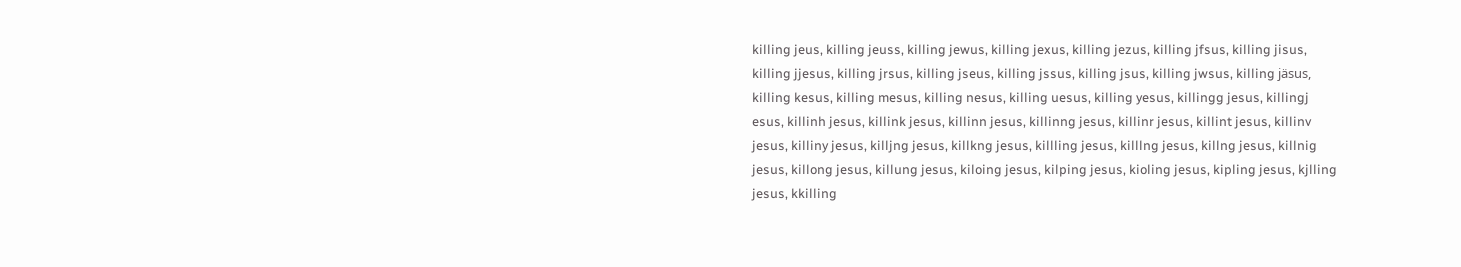killing jeus, killing jeuss, killing jewus, killing jexus, killing jezus, killing jfsus, killing jisus, killing jjesus, killing jrsus, killing jseus, killing jssus, killing jsus, killing jwsus, killing jäsus, killing kesus, killing mesus, killing nesus, killing uesus, killing yesus, killingg jesus, killingj esus, killinh jesus, killink jesus, killinn jesus, killinng jesus, killinr jesus, killint jesus, killinv jesus, killiny jesus, killjng jesus, killkng jesus, killling jesus, killlng jesus, killng jesus, killnig jesus, killong jesus, killung jesus, kiloing jesus, kilping jesus, kioling jesus, kipling jesus, kjlling jesus, kkilling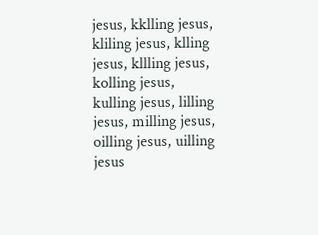jesus, kklling jesus, kliling jesus, klling jesus, kllling jesus, kolling jesus, kulling jesus, lilling jesus, milling jesus, oilling jesus, uilling jesus